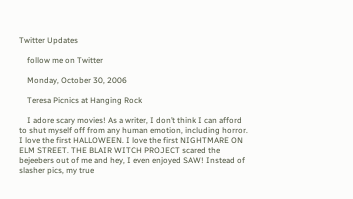Twitter Updates

    follow me on Twitter

    Monday, October 30, 2006

    Teresa Picnics at Hanging Rock

    I adore scary movies! As a writer, I don’t think I can afford to shut myself off from any human emotion, including horror. I love the first HALLOWEEN. I love the first NIGHTMARE ON ELM STREET. THE BLAIR WITCH PROJECT scared the bejeebers out of me and hey, I even enjoyed SAW! Instead of slasher pics, my true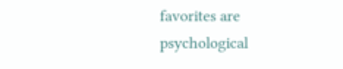favorites are psychological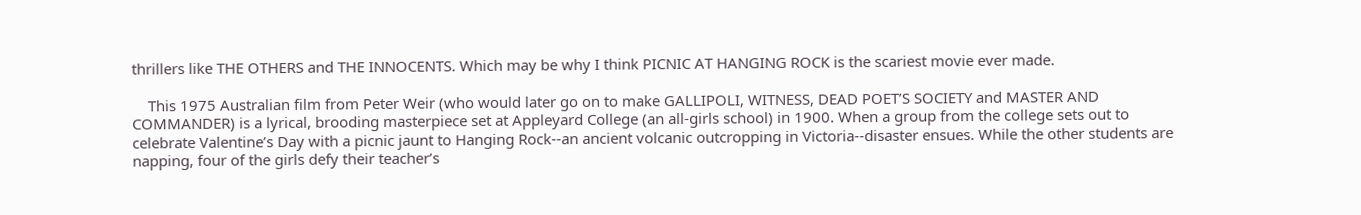thrillers like THE OTHERS and THE INNOCENTS. Which may be why I think PICNIC AT HANGING ROCK is the scariest movie ever made.

    This 1975 Australian film from Peter Weir (who would later go on to make GALLIPOLI, WITNESS, DEAD POET’S SOCIETY and MASTER AND COMMANDER) is a lyrical, brooding masterpiece set at Appleyard College (an all-girls school) in 1900. When a group from the college sets out to celebrate Valentine’s Day with a picnic jaunt to Hanging Rock--an ancient volcanic outcropping in Victoria--disaster ensues. While the other students are napping, four of the girls defy their teacher’s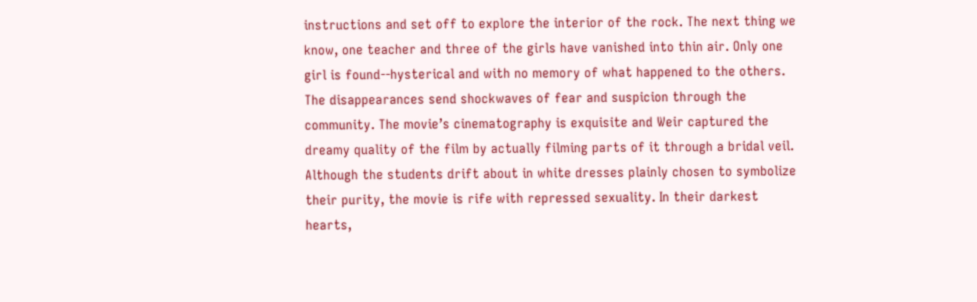instructions and set off to explore the interior of the rock. The next thing we know, one teacher and three of the girls have vanished into thin air. Only one girl is found--hysterical and with no memory of what happened to the others. The disappearances send shockwaves of fear and suspicion through the community. The movie’s cinematography is exquisite and Weir captured the dreamy quality of the film by actually filming parts of it through a bridal veil. Although the students drift about in white dresses plainly chosen to symbolize their purity, the movie is rife with repressed sexuality. In their darkest hearts,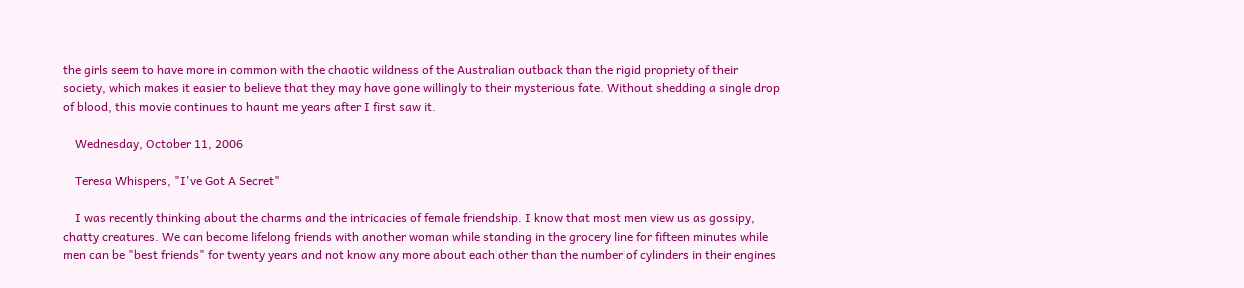the girls seem to have more in common with the chaotic wildness of the Australian outback than the rigid propriety of their society, which makes it easier to believe that they may have gone willingly to their mysterious fate. Without shedding a single drop of blood, this movie continues to haunt me years after I first saw it.

    Wednesday, October 11, 2006

    Teresa Whispers, "I've Got A Secret"

    I was recently thinking about the charms and the intricacies of female friendship. I know that most men view us as gossipy, chatty creatures. We can become lifelong friends with another woman while standing in the grocery line for fifteen minutes while men can be "best friends" for twenty years and not know any more about each other than the number of cylinders in their engines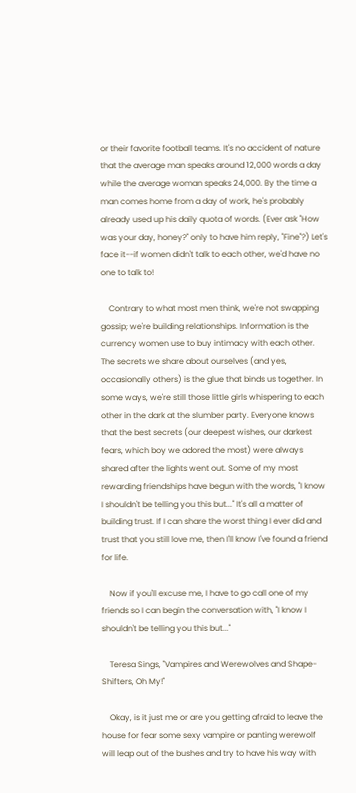or their favorite football teams. It's no accident of nature that the average man speaks around 12,000 words a day while the average woman speaks 24,000. By the time a man comes home from a day of work, he's probably already used up his daily quota of words. (Ever ask "How was your day, honey?" only to have him reply, "Fine"?) Let's face it--if women didn't talk to each other, we'd have no one to talk to!

    Contrary to what most men think, we're not swapping gossip; we're building relationships. Information is the currency women use to buy intimacy with each other. The secrets we share about ourselves (and yes, occasionally others) is the glue that binds us together. In some ways, we're still those little girls whispering to each other in the dark at the slumber party. Everyone knows that the best secrets (our deepest wishes, our darkest fears, which boy we adored the most) were always shared after the lights went out. Some of my most rewarding friendships have begun with the words, "I know I shouldn't be telling you this but..." It's all a matter of building trust. If I can share the worst thing I ever did and trust that you still love me, then I'll know I've found a friend for life.

    Now if you'll excuse me, I have to go call one of my friends so I can begin the conversation with, "I know I shouldn't be telling you this but..."

    Teresa Sings, "Vampires and Werewolves and Shape-Shifters, Oh My!"

    Okay, is it just me or are you getting afraid to leave the house for fear some sexy vampire or panting werewolf will leap out of the bushes and try to have his way with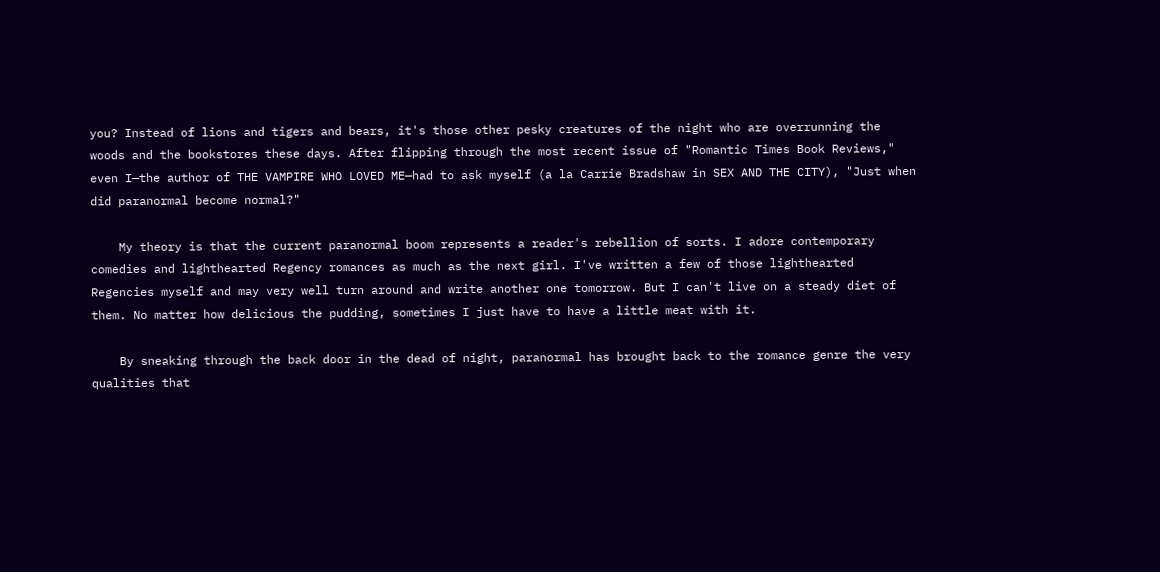you? Instead of lions and tigers and bears, it's those other pesky creatures of the night who are overrunning the woods and the bookstores these days. After flipping through the most recent issue of "Romantic Times Book Reviews," even I—the author of THE VAMPIRE WHO LOVED ME—had to ask myself (a la Carrie Bradshaw in SEX AND THE CITY), "Just when did paranormal become normal?"

    My theory is that the current paranormal boom represents a reader's rebellion of sorts. I adore contemporary comedies and lighthearted Regency romances as much as the next girl. I've written a few of those lighthearted Regencies myself and may very well turn around and write another one tomorrow. But I can't live on a steady diet of them. No matter how delicious the pudding, sometimes I just have to have a little meat with it.

    By sneaking through the back door in the dead of night, paranormal has brought back to the romance genre the very qualities that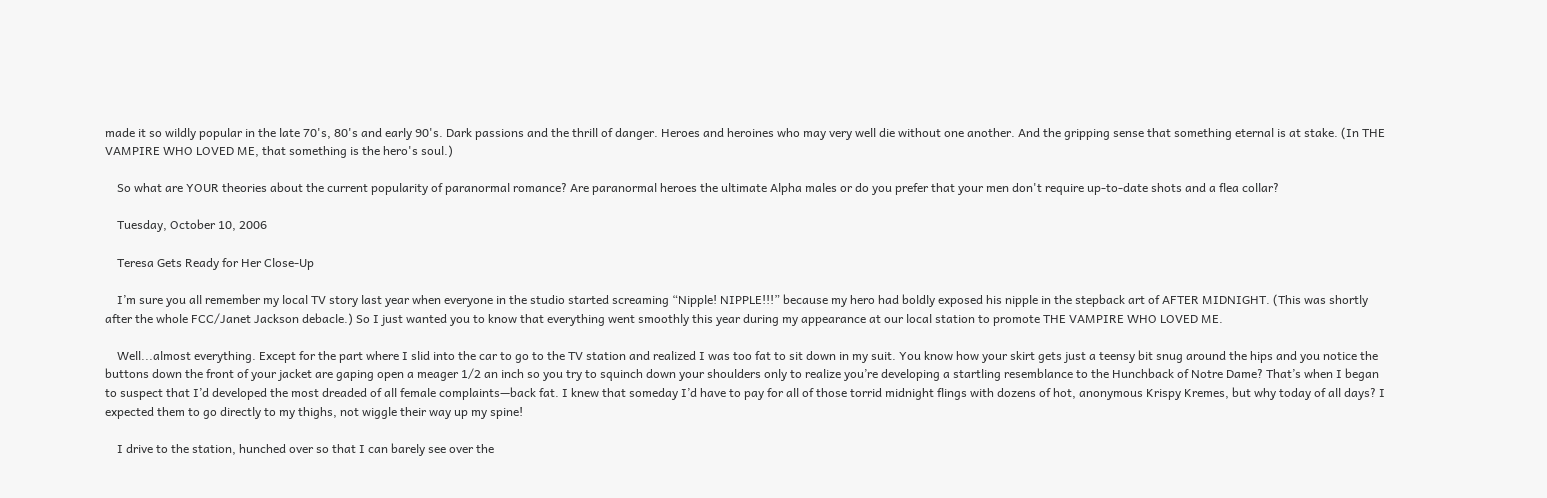made it so wildly popular in the late 70's, 80's and early 90's. Dark passions and the thrill of danger. Heroes and heroines who may very well die without one another. And the gripping sense that something eternal is at stake. (In THE VAMPIRE WHO LOVED ME, that something is the hero's soul.)

    So what are YOUR theories about the current popularity of paranormal romance? Are paranormal heroes the ultimate Alpha males or do you prefer that your men don't require up-to-date shots and a flea collar?

    Tuesday, October 10, 2006

    Teresa Gets Ready for Her Close-Up

    I’m sure you all remember my local TV story last year when everyone in the studio started screaming “Nipple! NIPPLE!!!” because my hero had boldly exposed his nipple in the stepback art of AFTER MIDNIGHT. (This was shortly after the whole FCC/Janet Jackson debacle.) So I just wanted you to know that everything went smoothly this year during my appearance at our local station to promote THE VAMPIRE WHO LOVED ME.

    Well...almost everything. Except for the part where I slid into the car to go to the TV station and realized I was too fat to sit down in my suit. You know how your skirt gets just a teensy bit snug around the hips and you notice the buttons down the front of your jacket are gaping open a meager 1/2 an inch so you try to squinch down your shoulders only to realize you’re developing a startling resemblance to the Hunchback of Notre Dame? That’s when I began to suspect that I’d developed the most dreaded of all female complaints—back fat. I knew that someday I’d have to pay for all of those torrid midnight flings with dozens of hot, anonymous Krispy Kremes, but why today of all days? I expected them to go directly to my thighs, not wiggle their way up my spine!

    I drive to the station, hunched over so that I can barely see over the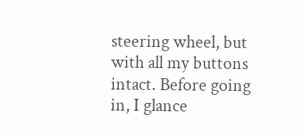steering wheel, but with all my buttons intact. Before going in, I glance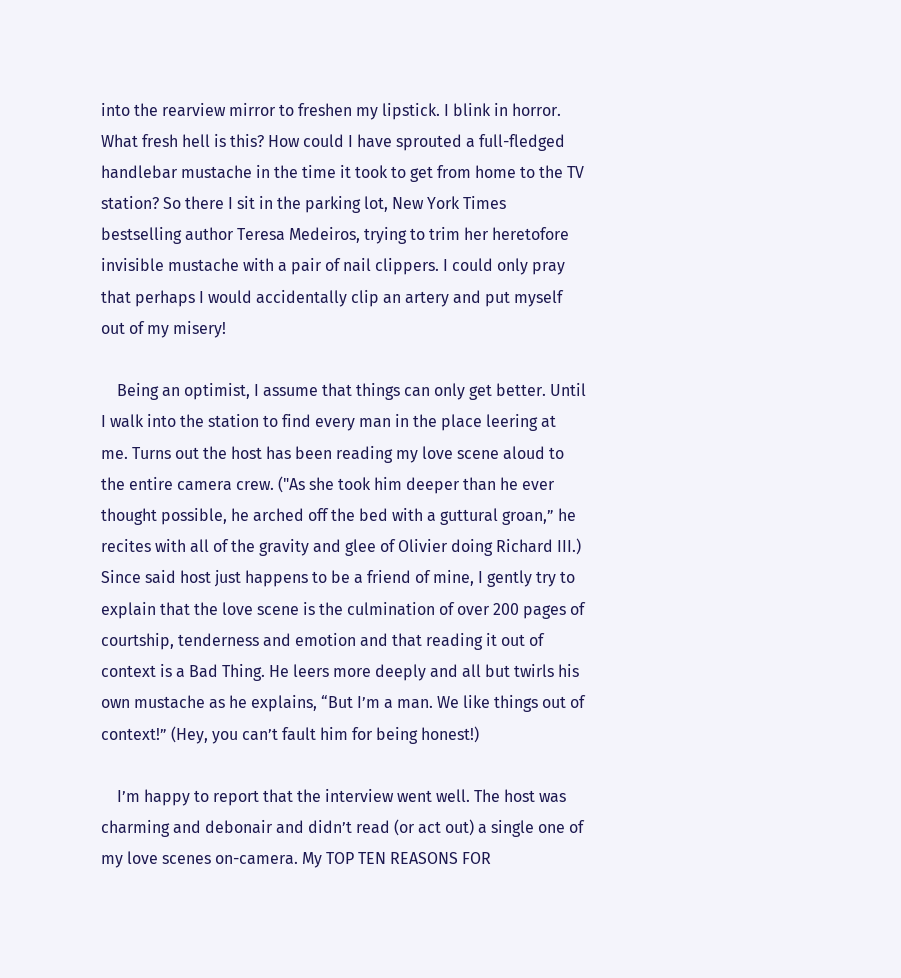into the rearview mirror to freshen my lipstick. I blink in horror. What fresh hell is this? How could I have sprouted a full-fledged handlebar mustache in the time it took to get from home to the TV station? So there I sit in the parking lot, New York Times bestselling author Teresa Medeiros, trying to trim her heretofore invisible mustache with a pair of nail clippers. I could only pray that perhaps I would accidentally clip an artery and put myself out of my misery!

    Being an optimist, I assume that things can only get better. Until I walk into the station to find every man in the place leering at me. Turns out the host has been reading my love scene aloud to the entire camera crew. ("As she took him deeper than he ever thought possible, he arched off the bed with a guttural groan,” he recites with all of the gravity and glee of Olivier doing Richard III.) Since said host just happens to be a friend of mine, I gently try to explain that the love scene is the culmination of over 200 pages of courtship, tenderness and emotion and that reading it out of context is a Bad Thing. He leers more deeply and all but twirls his own mustache as he explains, “But I’m a man. We like things out of context!” (Hey, you can’t fault him for being honest!)

    I’m happy to report that the interview went well. The host was charming and debonair and didn’t read (or act out) a single one of my love scenes on-camera. My TOP TEN REASONS FOR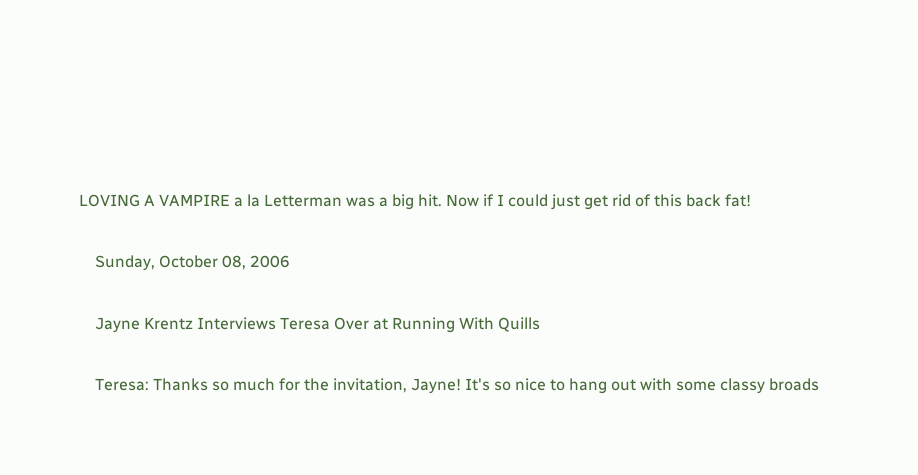LOVING A VAMPIRE a la Letterman was a big hit. Now if I could just get rid of this back fat!

    Sunday, October 08, 2006

    Jayne Krentz Interviews Teresa Over at Running With Quills

    Teresa: Thanks so much for the invitation, Jayne! It's so nice to hang out with some classy broads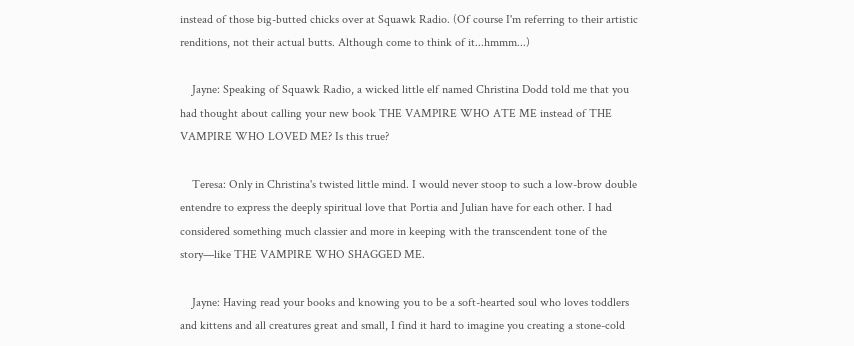instead of those big-butted chicks over at Squawk Radio. (Of course I'm referring to their artistic renditions, not their actual butts. Although come to think of it...hmmm...)

    Jayne: Speaking of Squawk Radio, a wicked little elf named Christina Dodd told me that you had thought about calling your new book THE VAMPIRE WHO ATE ME instead of THE VAMPIRE WHO LOVED ME? Is this true?

    Teresa: Only in Christina's twisted little mind. I would never stoop to such a low-brow double entendre to express the deeply spiritual love that Portia and Julian have for each other. I had considered something much classier and more in keeping with the transcendent tone of the story—like THE VAMPIRE WHO SHAGGED ME.

    Jayne: Having read your books and knowing you to be a soft-hearted soul who loves toddlers and kittens and all creatures great and small, I find it hard to imagine you creating a stone-cold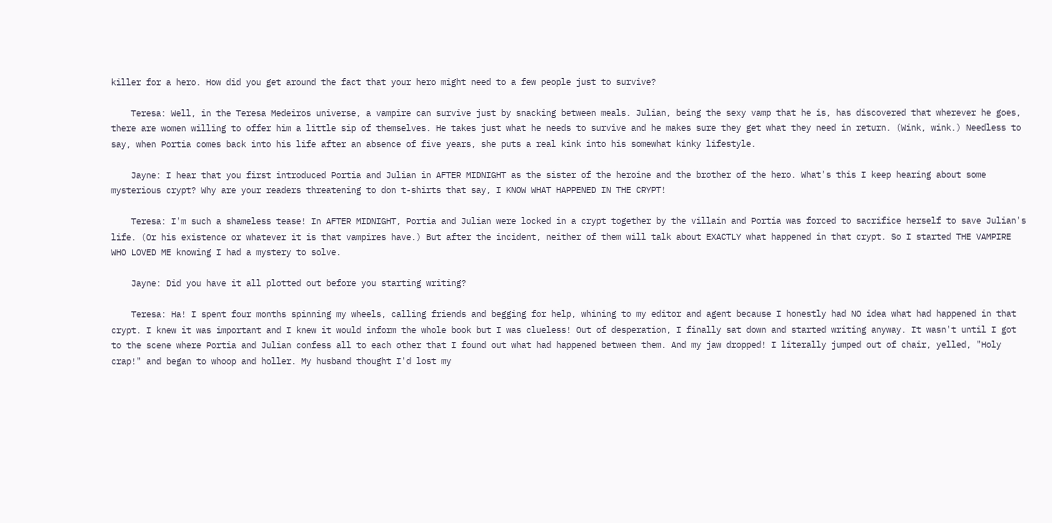killer for a hero. How did you get around the fact that your hero might need to a few people just to survive?

    Teresa: Well, in the Teresa Medeiros universe, a vampire can survive just by snacking between meals. Julian, being the sexy vamp that he is, has discovered that wherever he goes, there are women willing to offer him a little sip of themselves. He takes just what he needs to survive and he makes sure they get what they need in return. (Wink, wink.) Needless to say, when Portia comes back into his life after an absence of five years, she puts a real kink into his somewhat kinky lifestyle.

    Jayne: I hear that you first introduced Portia and Julian in AFTER MIDNIGHT as the sister of the heroine and the brother of the hero. What's this I keep hearing about some mysterious crypt? Why are your readers threatening to don t-shirts that say, I KNOW WHAT HAPPENED IN THE CRYPT!

    Teresa: I'm such a shameless tease! In AFTER MIDNIGHT, Portia and Julian were locked in a crypt together by the villain and Portia was forced to sacrifice herself to save Julian's life. (Or his existence or whatever it is that vampires have.) But after the incident, neither of them will talk about EXACTLY what happened in that crypt. So I started THE VAMPIRE WHO LOVED ME knowing I had a mystery to solve.

    Jayne: Did you have it all plotted out before you starting writing?

    Teresa: Ha! I spent four months spinning my wheels, calling friends and begging for help, whining to my editor and agent because I honestly had NO idea what had happened in that crypt. I knew it was important and I knew it would inform the whole book but I was clueless! Out of desperation, I finally sat down and started writing anyway. It wasn't until I got to the scene where Portia and Julian confess all to each other that I found out what had happened between them. And my jaw dropped! I literally jumped out of chair, yelled, "Holy crap!" and began to whoop and holler. My husband thought I'd lost my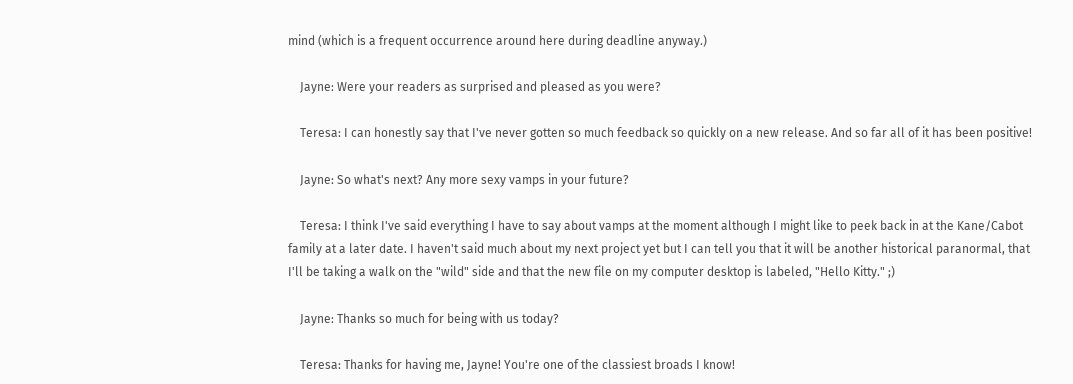mind (which is a frequent occurrence around here during deadline anyway.)

    Jayne: Were your readers as surprised and pleased as you were?

    Teresa: I can honestly say that I've never gotten so much feedback so quickly on a new release. And so far all of it has been positive!

    Jayne: So what's next? Any more sexy vamps in your future?

    Teresa: I think I've said everything I have to say about vamps at the moment although I might like to peek back in at the Kane/Cabot family at a later date. I haven't said much about my next project yet but I can tell you that it will be another historical paranormal, that I'll be taking a walk on the "wild" side and that the new file on my computer desktop is labeled, "Hello Kitty." ;)

    Jayne: Thanks so much for being with us today?

    Teresa: Thanks for having me, Jayne! You're one of the classiest broads I know!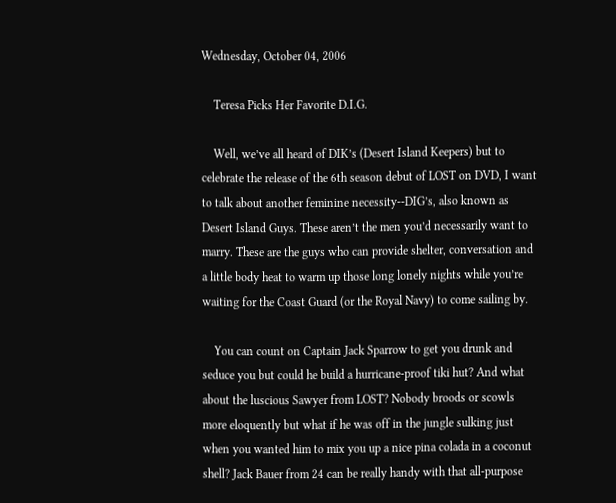Wednesday, October 04, 2006

    Teresa Picks Her Favorite D.I.G.

    Well, we’ve all heard of DIK’s (Desert Island Keepers) but to celebrate the release of the 6th season debut of LOST on DVD, I want to talk about another feminine necessity--DIG’s, also known as Desert Island Guys. These aren’t the men you’d necessarily want to marry. These are the guys who can provide shelter, conversation and a little body heat to warm up those long lonely nights while you’re waiting for the Coast Guard (or the Royal Navy) to come sailing by.

    You can count on Captain Jack Sparrow to get you drunk and seduce you but could he build a hurricane-proof tiki hut? And what about the luscious Sawyer from LOST? Nobody broods or scowls more eloquently but what if he was off in the jungle sulking just when you wanted him to mix you up a nice pina colada in a coconut shell? Jack Bauer from 24 can be really handy with that all-purpose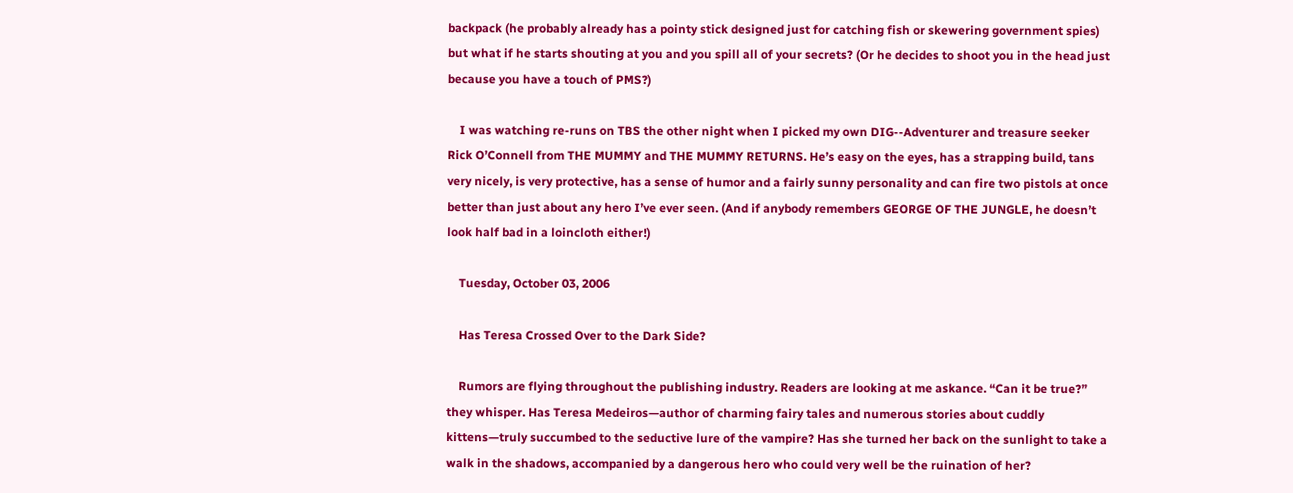backpack (he probably already has a pointy stick designed just for catching fish or skewering government spies) but what if he starts shouting at you and you spill all of your secrets? (Or he decides to shoot you in the head just because you have a touch of PMS?)

    I was watching re-runs on TBS the other night when I picked my own DIG--Adventurer and treasure seeker Rick O’Connell from THE MUMMY and THE MUMMY RETURNS. He’s easy on the eyes, has a strapping build, tans very nicely, is very protective, has a sense of humor and a fairly sunny personality and can fire two pistols at once better than just about any hero I’ve ever seen. (And if anybody remembers GEORGE OF THE JUNGLE, he doesn’t look half bad in a loincloth either!)

    Tuesday, October 03, 2006

    Has Teresa Crossed Over to the Dark Side?

    Rumors are flying throughout the publishing industry. Readers are looking at me askance. “Can it be true?” they whisper. Has Teresa Medeiros—author of charming fairy tales and numerous stories about cuddly kittens—truly succumbed to the seductive lure of the vampire? Has she turned her back on the sunlight to take a walk in the shadows, accompanied by a dangerous hero who could very well be the ruination of her?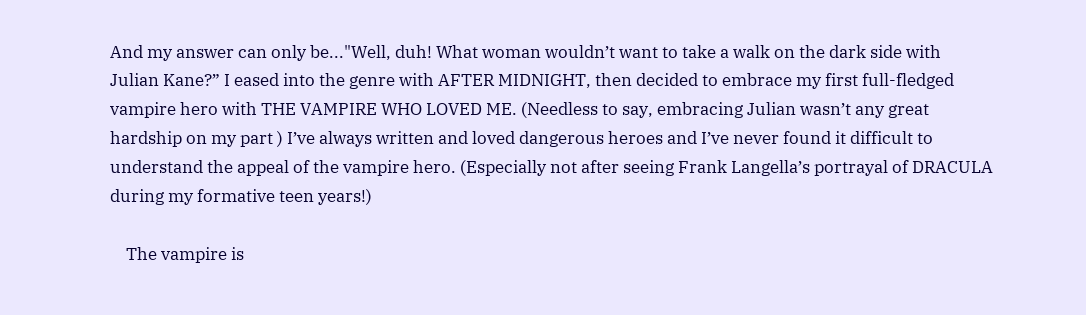And my answer can only be..."Well, duh! What woman wouldn’t want to take a walk on the dark side with Julian Kane?” I eased into the genre with AFTER MIDNIGHT, then decided to embrace my first full-fledged vampire hero with THE VAMPIRE WHO LOVED ME. (Needless to say, embracing Julian wasn’t any great hardship on my part ) I’ve always written and loved dangerous heroes and I’ve never found it difficult to understand the appeal of the vampire hero. (Especially not after seeing Frank Langella’s portrayal of DRACULA during my formative teen years!)

    The vampire is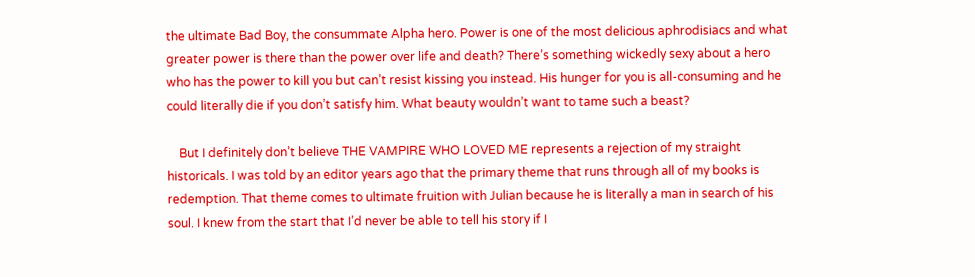the ultimate Bad Boy, the consummate Alpha hero. Power is one of the most delicious aphrodisiacs and what greater power is there than the power over life and death? There’s something wickedly sexy about a hero who has the power to kill you but can’t resist kissing you instead. His hunger for you is all-consuming and he could literally die if you don’t satisfy him. What beauty wouldn’t want to tame such a beast?

    But I definitely don’t believe THE VAMPIRE WHO LOVED ME represents a rejection of my straight historicals. I was told by an editor years ago that the primary theme that runs through all of my books is redemption. That theme comes to ultimate fruition with Julian because he is literally a man in search of his soul. I knew from the start that I’d never be able to tell his story if I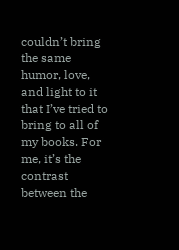couldn’t bring the same humor, love, and light to it that I’ve tried to bring to all of my books. For me, it’s the contrast between the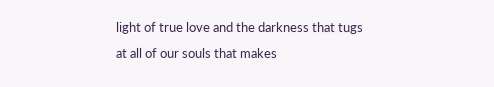light of true love and the darkness that tugs at all of our souls that makes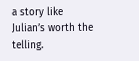a story like Julian’s worth the telling.